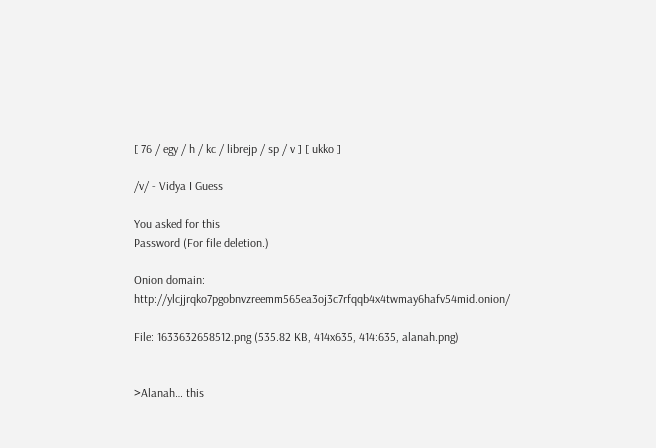[ 76 / egy / h / kc / librejp / sp / v ] [ ukko ]

/v/ - Vidya I Guess

You asked for this
Password (For file deletion.)

Onion domain: http://ylcjjrqko7pgobnvzreemm565ea3oj3c7rfqqb4x4twmay6hafv54mid.onion/

File: 1633632658512.png (535.82 KB, 414x635, 414:635, alanah.png)


>Alanah… this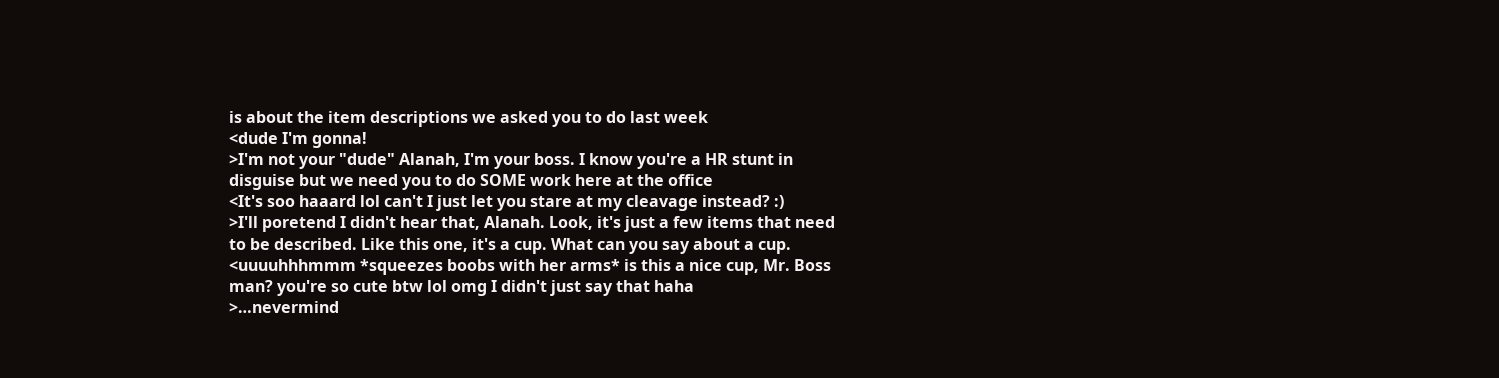is about the item descriptions we asked you to do last week
<dude I'm gonna!
>I'm not your "dude" Alanah, I'm your boss. I know you're a HR stunt in disguise but we need you to do SOME work here at the office
<It's soo haaard lol can't I just let you stare at my cleavage instead? :)
>I'll poretend I didn't hear that, Alanah. Look, it's just a few items that need to be described. Like this one, it's a cup. What can you say about a cup.
<uuuuhhhmmm *squeezes boobs with her arms* is this a nice cup, Mr. Boss man? you're so cute btw lol omg I didn't just say that haha
>…nevermind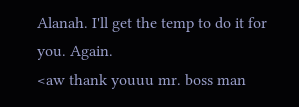Alanah. I'll get the temp to do it for you. Again.
<aw thank youuu mr. boss man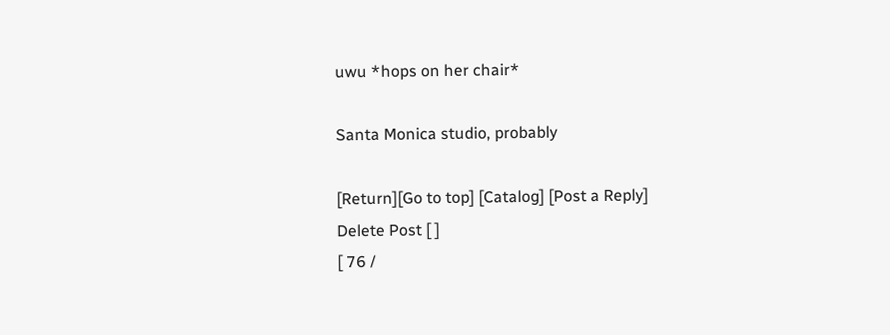uwu *hops on her chair*

Santa Monica studio, probably

[Return][Go to top] [Catalog] [Post a Reply]
Delete Post [ ]
[ 76 /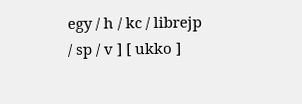egy / h / kc / librejp / sp / v ] [ ukko ]